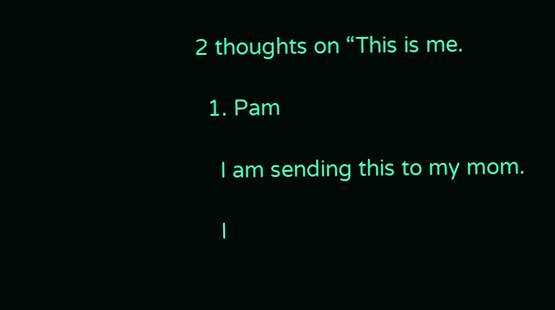2 thoughts on “This is me.

  1. Pam

    I am sending this to my mom.

    I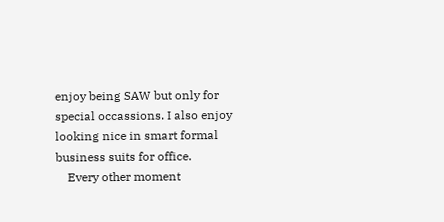enjoy being SAW but only for special occassions. I also enjoy looking nice in smart formal business suits for office.
    Every other moment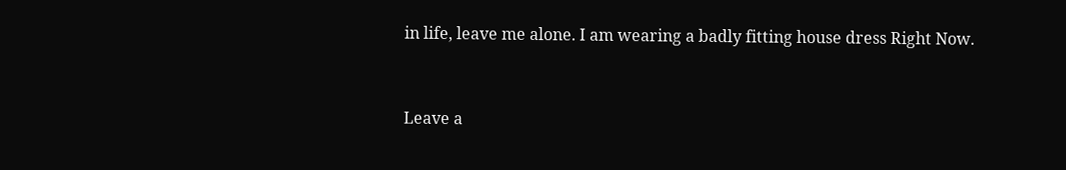in life, leave me alone. I am wearing a badly fitting house dress Right Now.


Leave a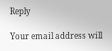Reply

Your email address will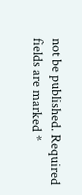not be published. Required fields are marked *